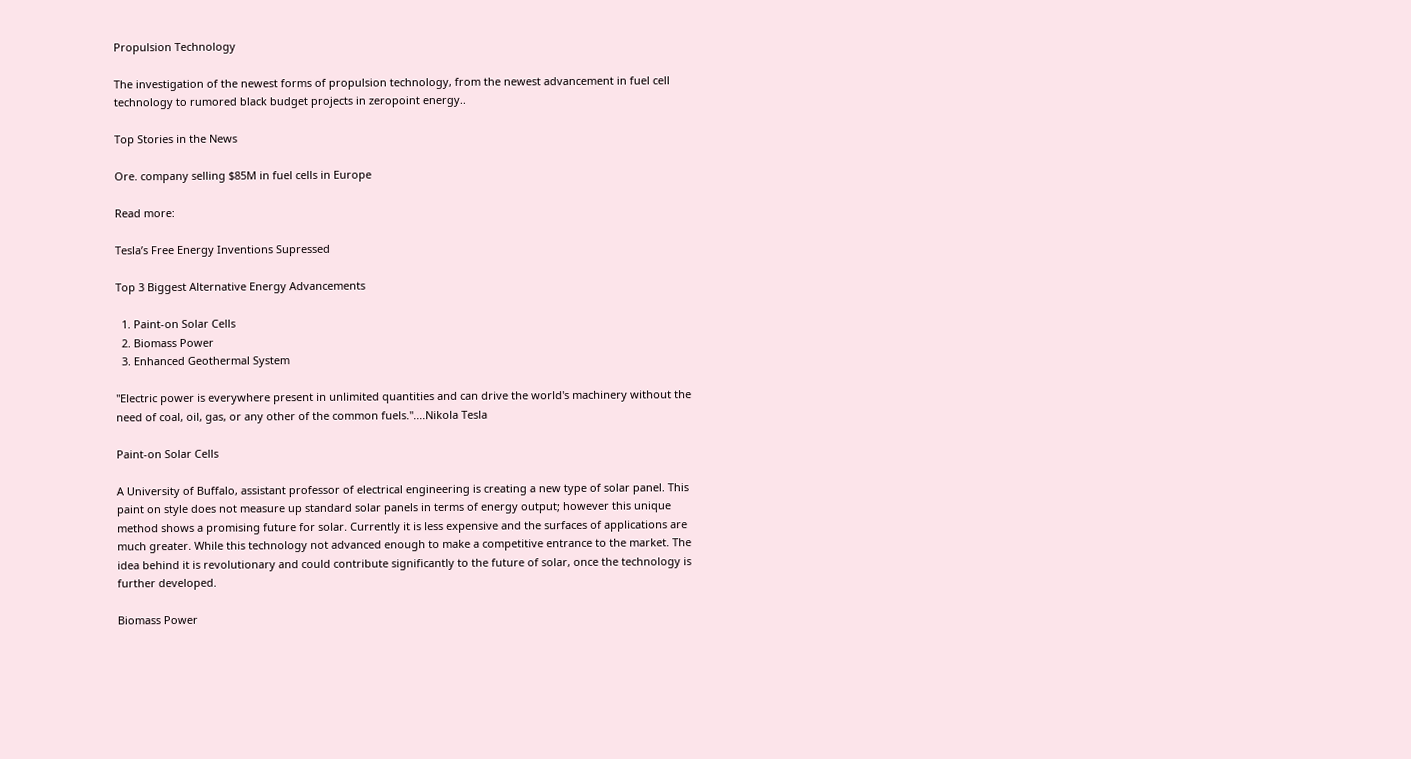Propulsion Technology

The investigation of the newest forms of propulsion technology, from the newest advancement in fuel cell technology to rumored black budget projects in zeropoint energy..

Top Stories in the News

Ore. company selling $85M in fuel cells in Europe

Read more:

Tesla’s Free Energy Inventions Supressed

Top 3 Biggest Alternative Energy Advancements

  1. Paint-on Solar Cells
  2. Biomass Power
  3. Enhanced Geothermal System

"Electric power is everywhere present in unlimited quantities and can drive the world's machinery without the need of coal, oil, gas, or any other of the common fuels."....Nikola Tesla

Paint-on Solar Cells

A University of Buffalo, assistant professor of electrical engineering is creating a new type of solar panel. This paint on style does not measure up standard solar panels in terms of energy output; however this unique method shows a promising future for solar. Currently it is less expensive and the surfaces of applications are much greater. While this technology not advanced enough to make a competitive entrance to the market. The idea behind it is revolutionary and could contribute significantly to the future of solar, once the technology is further developed.

Biomass Power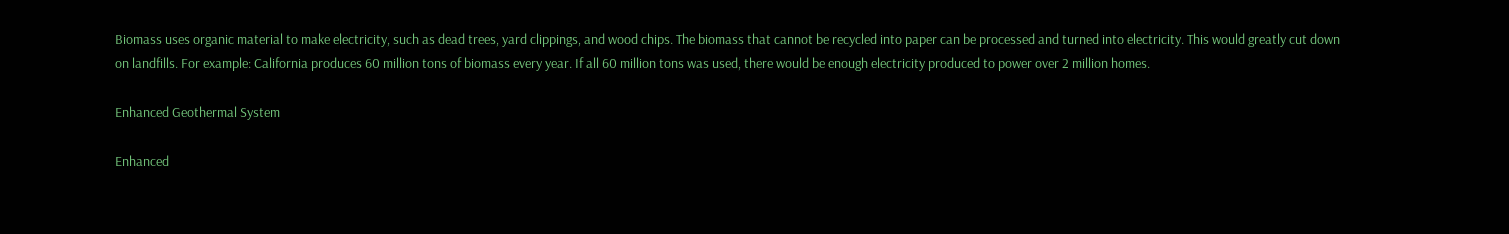Biomass uses organic material to make electricity, such as dead trees, yard clippings, and wood chips. The biomass that cannot be recycled into paper can be processed and turned into electricity. This would greatly cut down on landfills. For example: California produces 60 million tons of biomass every year. If all 60 million tons was used, there would be enough electricity produced to power over 2 million homes.

Enhanced Geothermal System

Enhanced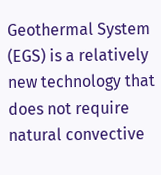Geothermal System (EGS) is a relatively new technology that does not require natural convective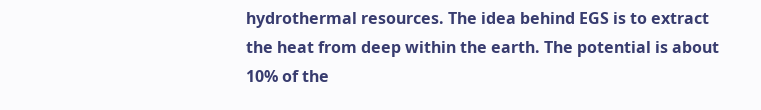hydrothermal resources. The idea behind EGS is to extract the heat from deep within the earth. The potential is about 10% of the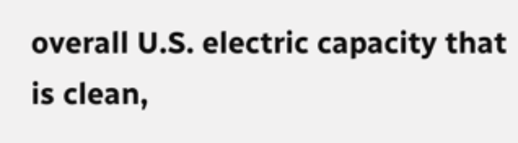overall U.S. electric capacity that is clean,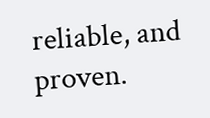reliable, and proven.